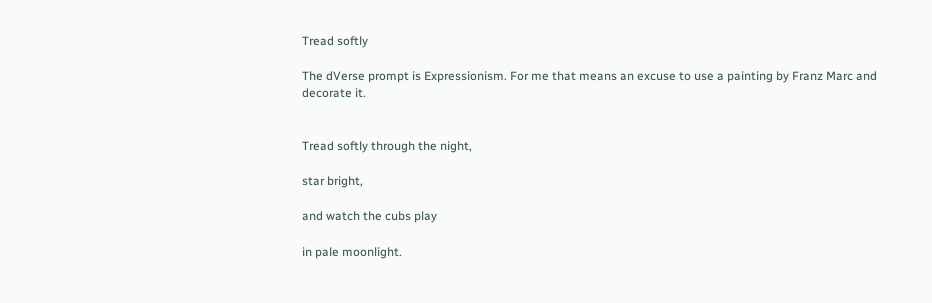Tread softly

The dVerse prompt is Expressionism. For me that means an excuse to use a painting by Franz Marc and decorate it.


Tread softly through the night,

star bright,

and watch the cubs play

in pale moonlight.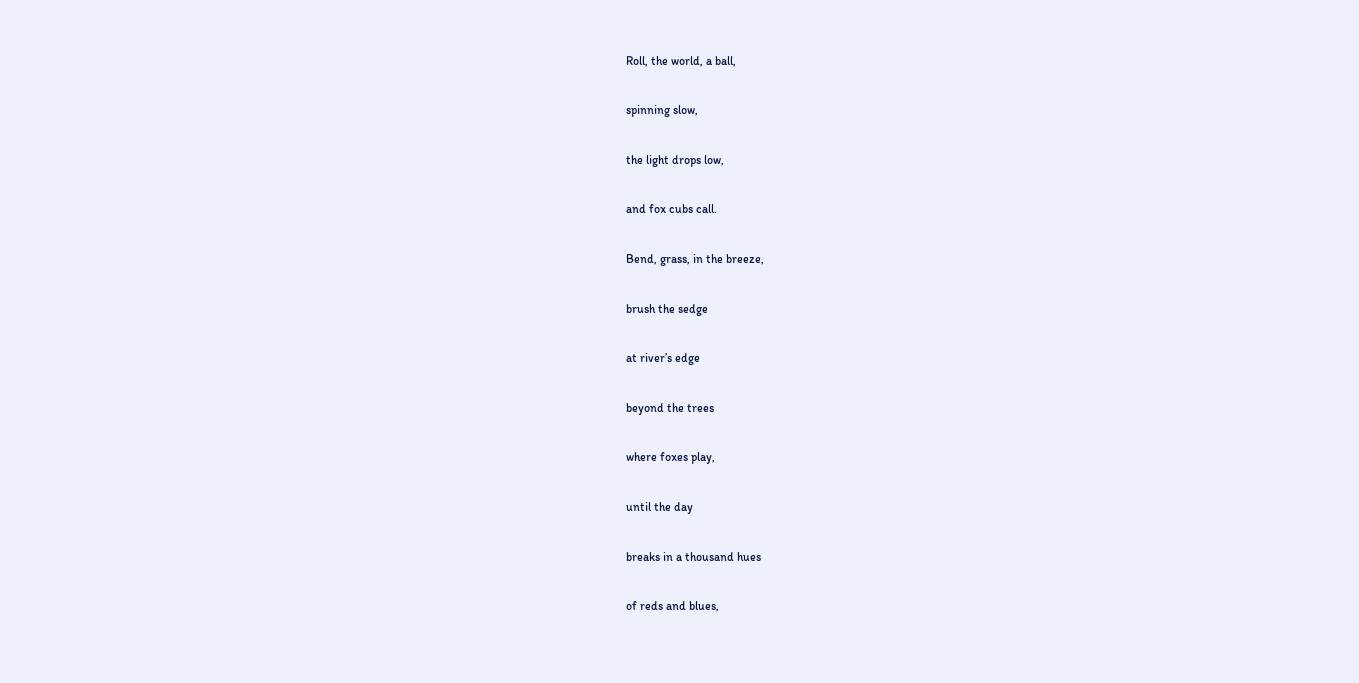Roll, the world, a ball,

spinning slow,

the light drops low,

and fox cubs call.

Bend, grass, in the breeze,

brush the sedge

at river’s edge

beyond the trees

where foxes play,

until the day

breaks in a thousand hues

of reds and blues,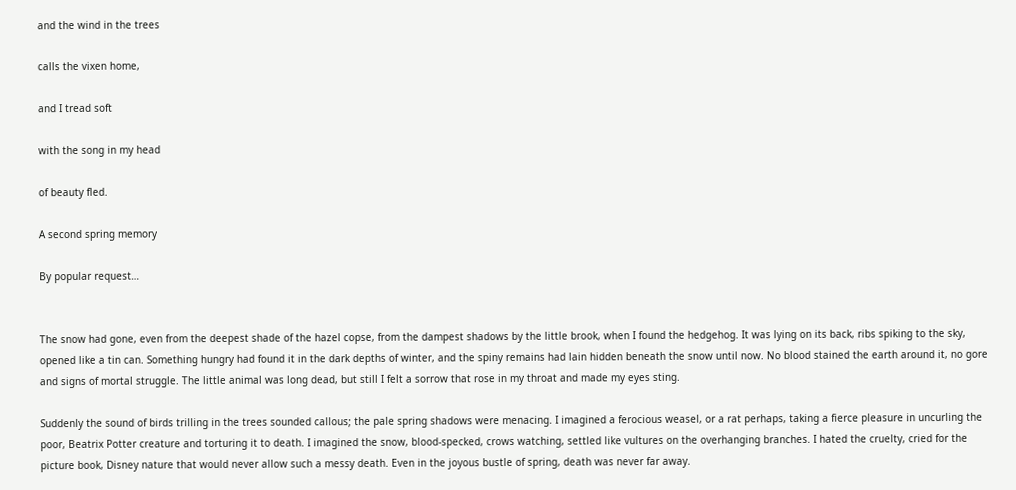and the wind in the trees

calls the vixen home,

and I tread soft

with the song in my head

of beauty fled.

A second spring memory

By popular request…


The snow had gone, even from the deepest shade of the hazel copse, from the dampest shadows by the little brook, when I found the hedgehog. It was lying on its back, ribs spiking to the sky, opened like a tin can. Something hungry had found it in the dark depths of winter, and the spiny remains had lain hidden beneath the snow until now. No blood stained the earth around it, no gore and signs of mortal struggle. The little animal was long dead, but still I felt a sorrow that rose in my throat and made my eyes sting.

Suddenly the sound of birds trilling in the trees sounded callous; the pale spring shadows were menacing. I imagined a ferocious weasel, or a rat perhaps, taking a fierce pleasure in uncurling the poor, Beatrix Potter creature and torturing it to death. I imagined the snow, blood-specked, crows watching, settled like vultures on the overhanging branches. I hated the cruelty, cried for the picture book, Disney nature that would never allow such a messy death. Even in the joyous bustle of spring, death was never far away.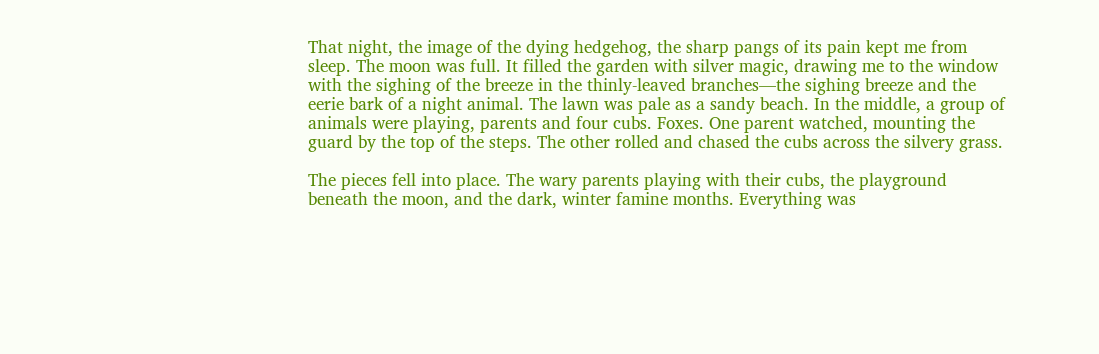That night, the image of the dying hedgehog, the sharp pangs of its pain kept me from sleep. The moon was full. It filled the garden with silver magic, drawing me to the window with the sighing of the breeze in the thinly-leaved branches—the sighing breeze and the eerie bark of a night animal. The lawn was pale as a sandy beach. In the middle, a group of animals were playing, parents and four cubs. Foxes. One parent watched, mounting the guard by the top of the steps. The other rolled and chased the cubs across the silvery grass.

The pieces fell into place. The wary parents playing with their cubs, the playground beneath the moon, and the dark, winter famine months. Everything was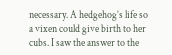necessary. A hedgehog’s life so a vixen could give birth to her cubs. I saw the answer to the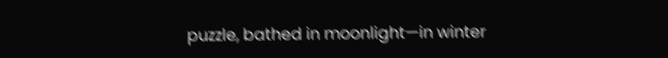puzzle, bathed in moonlight—in winter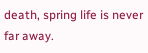death, spring life is never far away.